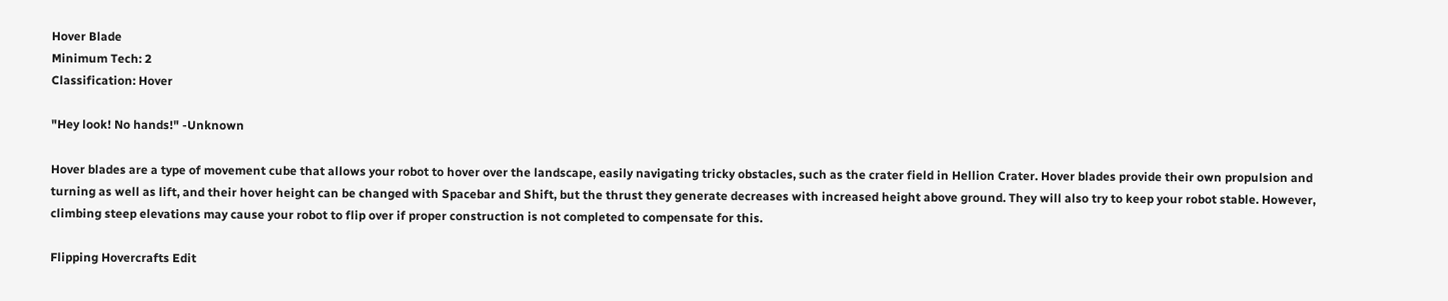Hover Blade
Minimum Tech: 2
Classification: Hover

"Hey look! No hands!" -Unknown

Hover blades are a type of movement cube that allows your robot to hover over the landscape, easily navigating tricky obstacles, such as the crater field in Hellion Crater. Hover blades provide their own propulsion and turning as well as lift, and their hover height can be changed with Spacebar and Shift, but the thrust they generate decreases with increased height above ground. They will also try to keep your robot stable. However, climbing steep elevations may cause your robot to flip over if proper construction is not completed to compensate for this.

Flipping Hovercrafts Edit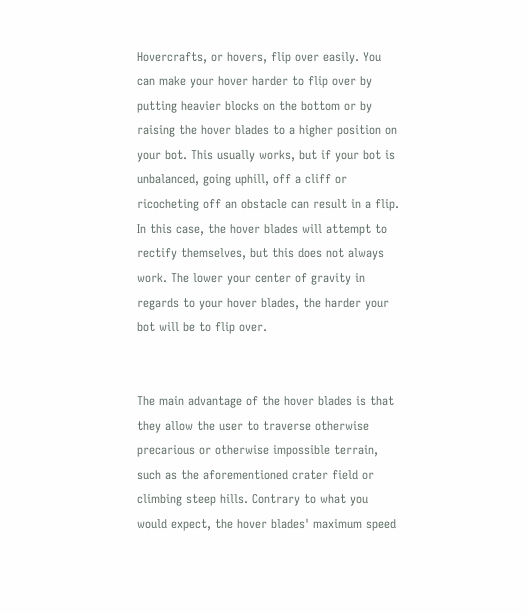Hovercrafts, or hovers, flip over easily. You can make your hover harder to flip over by putting heavier blocks on the bottom or by raising the hover blades to a higher position on your bot. This usually works, but if your bot is unbalanced, going uphill, off a cliff or ricocheting off an obstacle can result in a flip. In this case, the hover blades will attempt to rectify themselves, but this does not always work. The lower your center of gravity in regards to your hover blades, the harder your bot will be to flip over.


The main advantage of the hover blades is that they allow the user to traverse otherwise precarious or otherwise impossible terrain, such as the aforementioned crater field or climbing steep hills. Contrary to what you would expect, the hover blades' maximum speed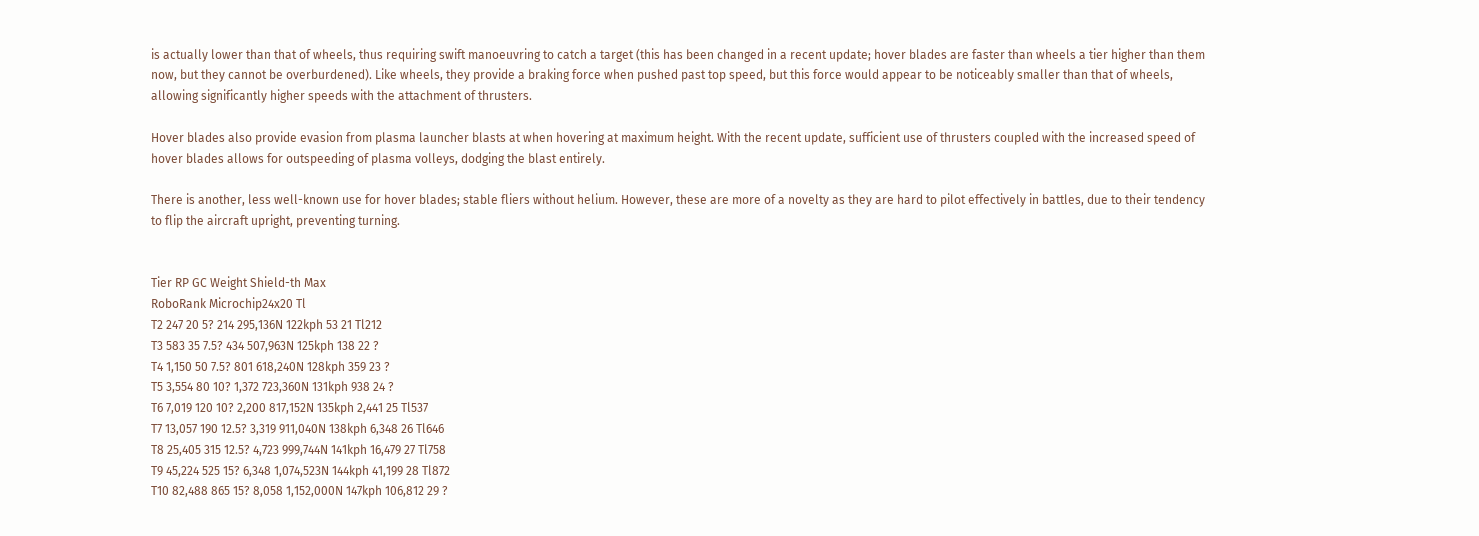is actually lower than that of wheels, thus requiring swift manoeuvring to catch a target (this has been changed in a recent update; hover blades are faster than wheels a tier higher than them now, but they cannot be overburdened). Like wheels, they provide a braking force when pushed past top speed, but this force would appear to be noticeably smaller than that of wheels, allowing significantly higher speeds with the attachment of thrusters.

Hover blades also provide evasion from plasma launcher blasts at when hovering at maximum height. With the recent update, sufficient use of thrusters coupled with the increased speed of hover blades allows for outspeeding of plasma volleys, dodging the blast entirely.

There is another, less well-known use for hover blades; stable fliers without helium. However, these are more of a novelty as they are hard to pilot effectively in battles, due to their tendency to flip the aircraft upright, preventing turning.


Tier RP GC Weight Shield-th Max
RoboRank Microchip24x20 Tl
T2 247 20 5? 214 295,136N 122kph 53 21 Tl212
T3 583 35 7.5? 434 507,963N 125kph 138 22 ?
T4 1,150 50 7.5? 801 618,240N 128kph 359 23 ?
T5 3,554 80 10? 1,372 723,360N 131kph 938 24 ?
T6 7,019 120 10? 2,200 817,152N 135kph 2,441 25 Tl537
T7 13,057 190 12.5? 3,319 911,040N 138kph 6,348 26 Tl646
T8 25,405 315 12.5? 4,723 999,744N 141kph 16,479 27 Tl758
T9 45,224 525 15? 6,348 1,074,523N 144kph 41,199 28 Tl872
T10 82,488 865 15? 8,058 1,152,000N 147kph 106,812 29 ?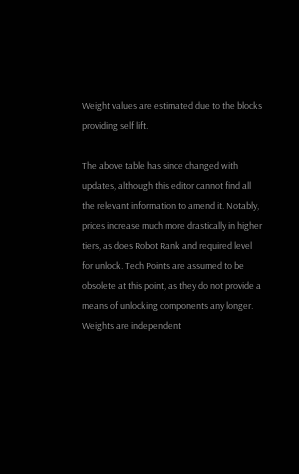Weight values are estimated due to the blocks providing self lift.

The above table has since changed with updates, although this editor cannot find all the relevant information to amend it. Notably, prices increase much more drastically in higher tiers, as does Robot Rank and required level for unlock. Tech Points are assumed to be obsolete at this point, as they do not provide a means of unlocking components any longer. Weights are independent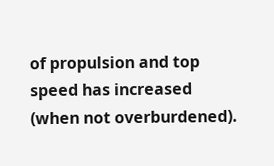of propulsion and top speed has increased (when not overburdened).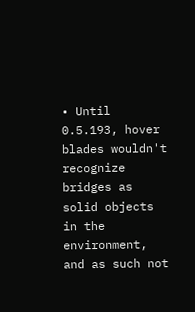• Until  0.5.193, hover blades wouldn't recognize bridges as solid objects in the environment, and as such not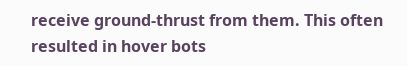receive ground-thrust from them. This often resulted in hover bots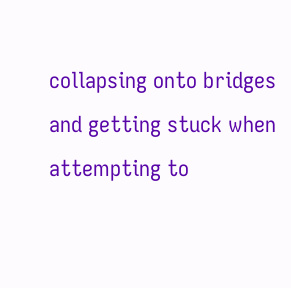collapsing onto bridges and getting stuck when attempting to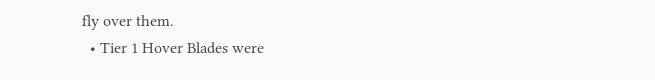fly over them.
  • Tier 1 Hover Blades were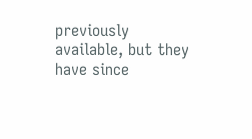previously available, but they have since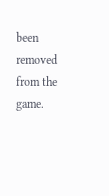been removed from the game.